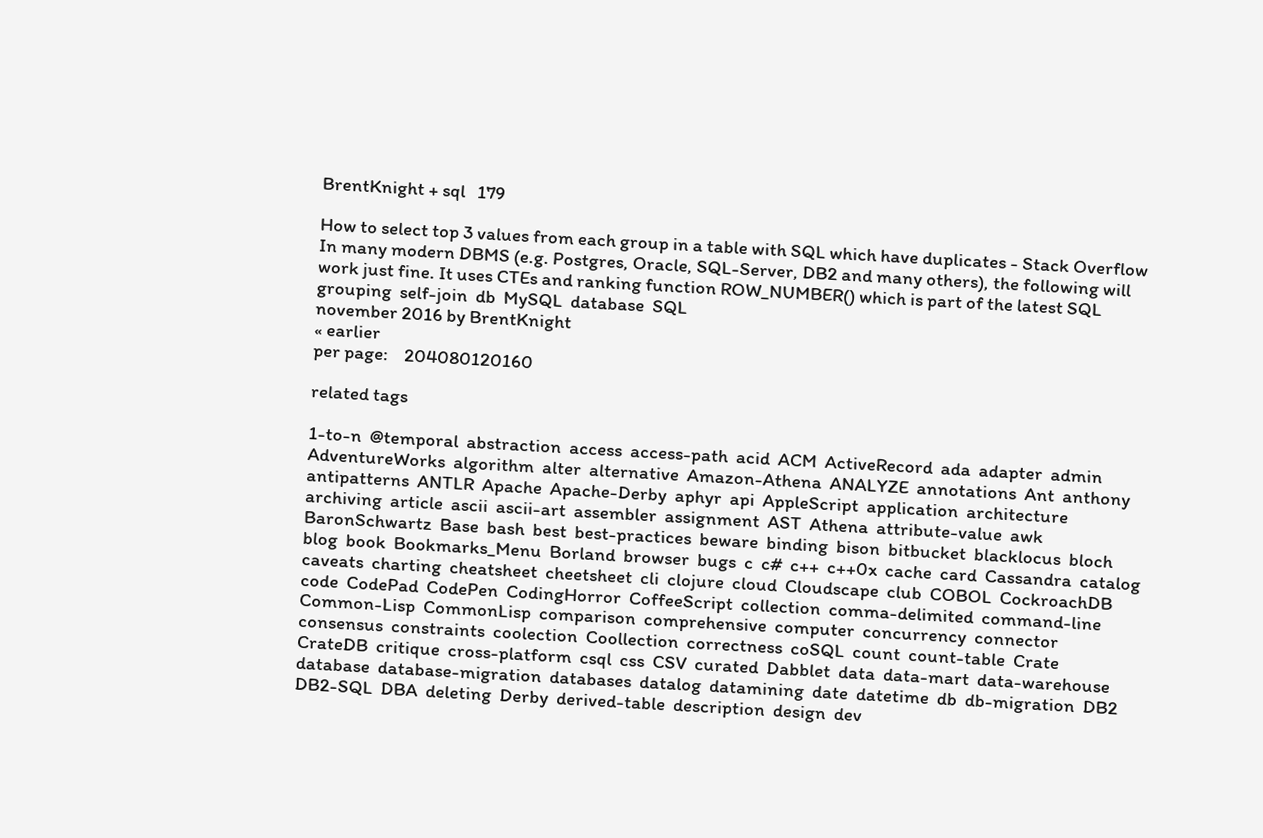BrentKnight + sql   179

How to select top 3 values from each group in a table with SQL which have duplicates - Stack Overflow
In many modern DBMS (e.g. Postgres, Oracle, SQL-Server, DB2 and many others), the following will work just fine. It uses CTEs and ranking function ROW_NUMBER() which is part of the latest SQL
grouping  self-join  db  MySQL  database  SQL
november 2016 by BrentKnight
« earlier
per page:    204080120160

related tags

1-to-n  @temporal  abstraction  access  access-path  acid  ACM  ActiveRecord  ada  adapter  admin  AdventureWorks  algorithm  alter  alternative  Amazon-Athena  ANALYZE  annotations  Ant  anthony  antipatterns  ANTLR  Apache  Apache-Derby  aphyr  api  AppleScript  application  architecture  archiving  article  ascii  ascii-art  assembler  assignment  AST  Athena  attribute-value  awk  BaronSchwartz  Base  bash  best  best-practices  beware  binding  bison  bitbucket  blacklocus  bloch  blog  book  Bookmarks_Menu  Borland  browser  bugs  c  c#  c++  c++0x  cache  card  Cassandra  catalog  caveats  charting  cheatsheet  cheetsheet  cli  clojure  cloud  Cloudscape  club  COBOL  CockroachDB  code  CodePad  CodePen  CodingHorror  CoffeeScript  collection  comma-delimited  command-line  Common-Lisp  CommonLisp  comparison  comprehensive  computer  concurrency  connector  consensus  constraints  coolection  Coollection  correctness  coSQL  count  count-table  Crate  CrateDB  critique  cross-platform  csql  css  CSV  curated  Dabblet  data  data-mart  data-warehouse  database  database-migration  databases  datalog  datamining  date  datetime  db  db-migration  DB2  DB2-SQL  DBA  deleting  Derby  derived-table  description  design  dev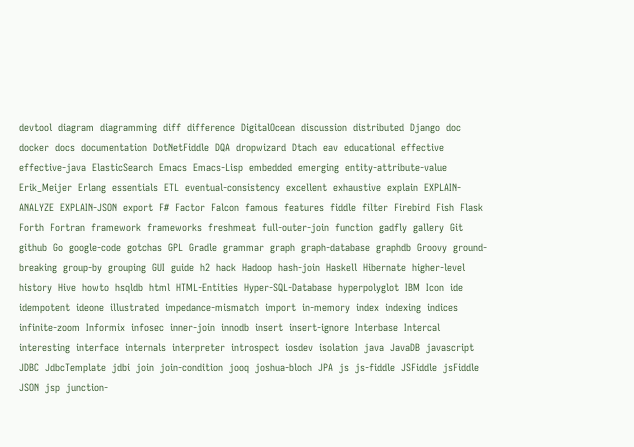devtool  diagram  diagramming  diff  difference  DigitalOcean  discussion  distributed  Django  doc  docker  docs  documentation  DotNetFiddle  DQA  dropwizard  Dtach  eav  educational  effective  effective-java  ElasticSearch  Emacs  Emacs-Lisp  embedded  emerging  entity-attribute-value  Erik_Meijer  Erlang  essentials  ETL  eventual-consistency  excellent  exhaustive  explain  EXPLAIN-ANALYZE  EXPLAIN-JSON  export  F#  Factor  Falcon  famous  features  fiddle  filter  Firebird  Fish  Flask  Forth  Fortran  framework  frameworks  freshmeat  full-outer-join  function  gadfly  gallery  Git  github  Go  google-code  gotchas  GPL  Gradle  grammar  graph  graph-database  graphdb  Groovy  ground-breaking  group-by  grouping  GUI  guide  h2  hack  Hadoop  hash-join  Haskell  Hibernate  higher-level  history  Hive  howto  hsqldb  html  HTML-Entities  Hyper-SQL-Database  hyperpolyglot  IBM  Icon  ide  idempotent  ideone  illustrated  impedance-mismatch  import  in-memory  index  indexing  indices  infinite-zoom  Informix  infosec  inner-join  innodb  insert  insert-ignore  Interbase  Intercal  interesting  interface  internals  interpreter  introspect  iosdev  isolation  java  JavaDB  javascript  JDBC  JdbcTemplate  jdbi  join  join-condition  jooq  joshua-bloch  JPA  js  js-fiddle  JSFiddle  jsFiddle  JSON  jsp  junction-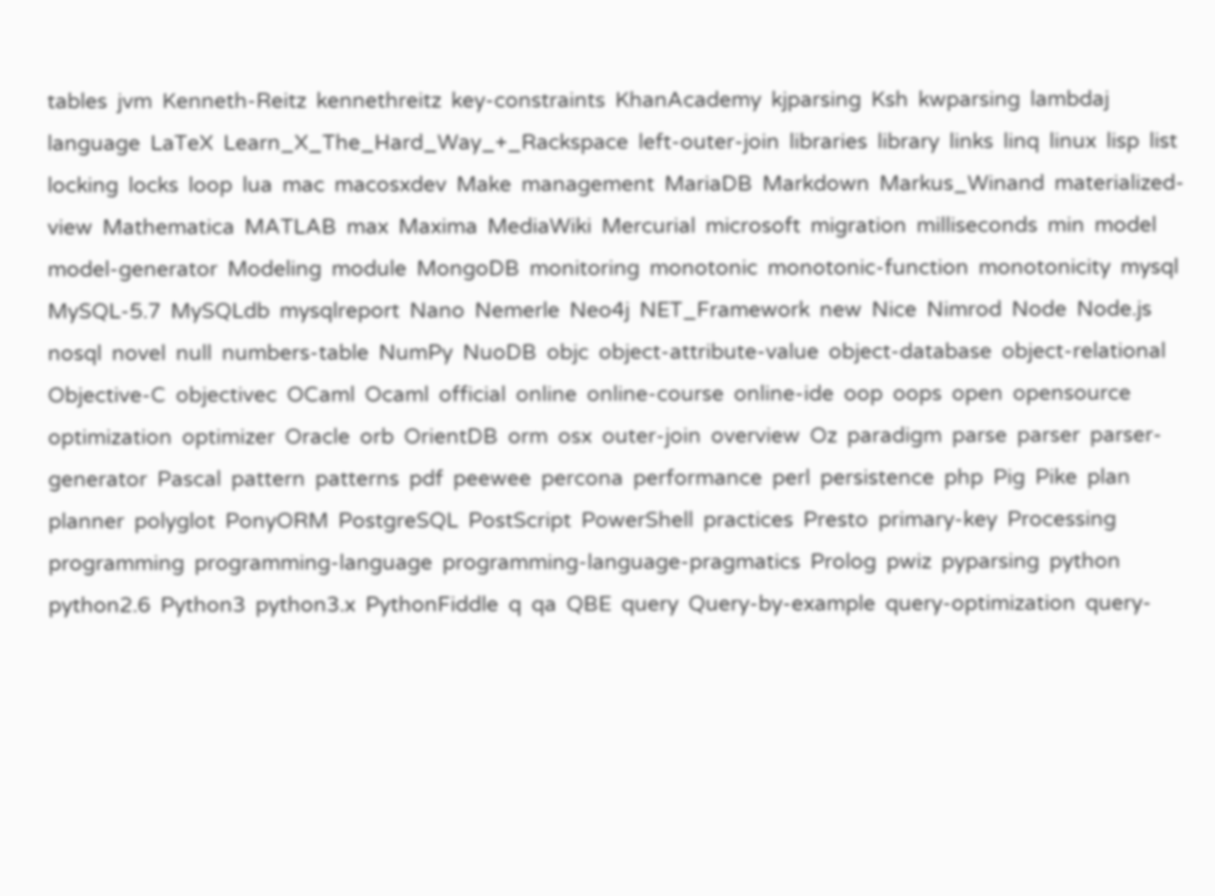tables  jvm  Kenneth-Reitz  kennethreitz  key-constraints  KhanAcademy  kjparsing  Ksh  kwparsing  lambdaj  language  LaTeX  Learn_X_The_Hard_Way_+_Rackspace  left-outer-join  libraries  library  links  linq  linux  lisp  list  locking  locks  loop  lua  mac  macosxdev  Make  management  MariaDB  Markdown  Markus_Winand  materialized-view  Mathematica  MATLAB  max  Maxima  MediaWiki  Mercurial  microsoft  migration  milliseconds  min  model  model-generator  Modeling  module  MongoDB  monitoring  monotonic  monotonic-function  monotonicity  mysql  MySQL-5.7  MySQLdb  mysqlreport  Nano  Nemerle  Neo4j  NET_Framework  new  Nice  Nimrod  Node  Node.js  nosql  novel  null  numbers-table  NumPy  NuoDB  objc  object-attribute-value  object-database  object-relational  Objective-C  objectivec  OCaml  Ocaml  official  online  online-course  online-ide  oop  oops  open  opensource  optimization  optimizer  Oracle  orb  OrientDB  orm  osx  outer-join  overview  Oz  paradigm  parse  parser  parser-generator  Pascal  pattern  patterns  pdf  peewee  percona  performance  perl  persistence  php  Pig  Pike  plan  planner  polyglot  PonyORM  PostgreSQL  PostScript  PowerShell  practices  Presto  primary-key  Processing  programming  programming-language  programming-language-pragmatics  Prolog  pwiz  pyparsing  python  python2.6  Python3  python3.x  PythonFiddle  q  qa  QBE  query  Query-by-example  query-optimization  query-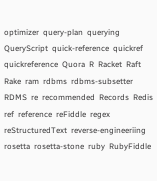optimizer  query-plan  querying  QueryScript  quick-reference  quickref  quickreference  Quora  R  Racket  Raft  Rake  ram  rdbms  rdbms-subsetter  RDMS  re  recommended  Records  Redis  ref  reference  reFiddle  regex  reStructuredText  reverse-engineeriing  rosetta  rosetta-stone  ruby  RubyFiddle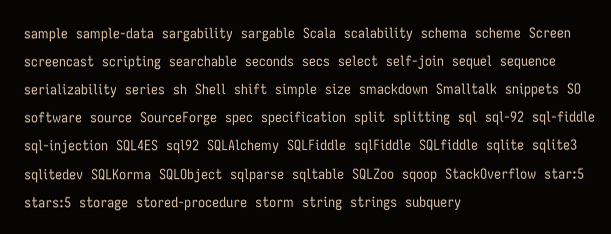sample  sample-data  sargability  sargable  Scala  scalability  schema  scheme  Screen  screencast  scripting  searchable  seconds  secs  select  self-join  sequel  sequence  serializability  series  sh  Shell  shift  simple  size  smackdown  Smalltalk  snippets  SO  software  source  SourceForge  spec  specification  split  splitting  sql  sql-92  sql-fiddle  sql-injection  SQL4ES  sql92  SQLAlchemy  SQLFiddle  sqlFiddle  SQLfiddle  sqlite  sqlite3  sqlitedev  SQLKorma  SQLObject  sqlparse  sqltable  SQLZoo  sqoop  StackOverflow  star:5  stars:5  storage  stored-procedure  storm  string  strings  subquery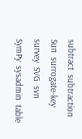subtract  subtraction  Sun  surrogate-key  survey  SVG  svn  SymPy  sysadmin  table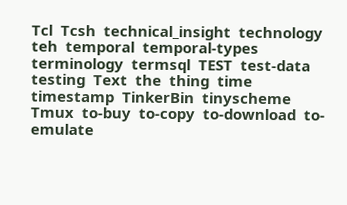Tcl  Tcsh  technical_insight  technology  teh  temporal  temporal-types  terminology  termsql  TEST  test-data  testing  Text  the  thing  time  timestamp  TinkerBin  tinyscheme  Tmux  to-buy  to-copy  to-download  to-emulate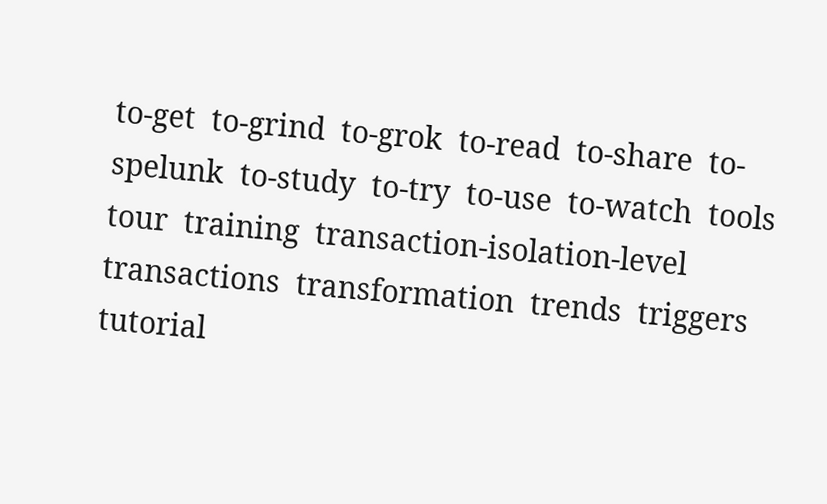to-get  to-grind  to-grok  to-read  to-share  to-spelunk  to-study  to-try  to-use  to-watch  tools  tour  training  transaction-isolation-level  transactions  transformation  trends  triggers  tutorial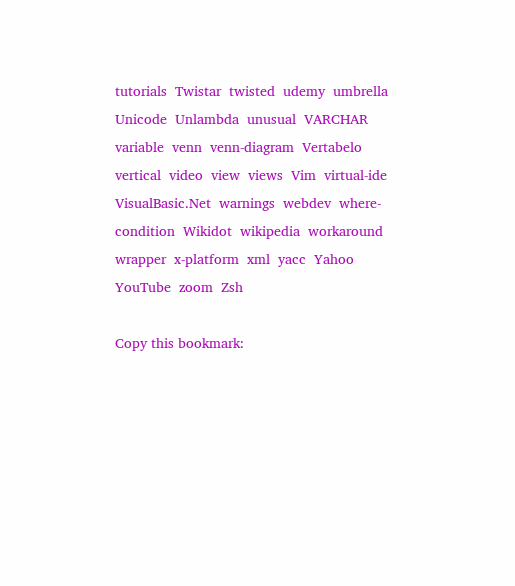tutorials  Twistar  twisted  udemy  umbrella  Unicode  Unlambda  unusual  VARCHAR  variable  venn  venn-diagram  Vertabelo  vertical  video  view  views  Vim  virtual-ide  VisualBasic.Net  warnings  webdev  where-condition  Wikidot  wikipedia  workaround  wrapper  x-platform  xml  yacc  Yahoo  YouTube  zoom  Zsh

Copy this bookmark: